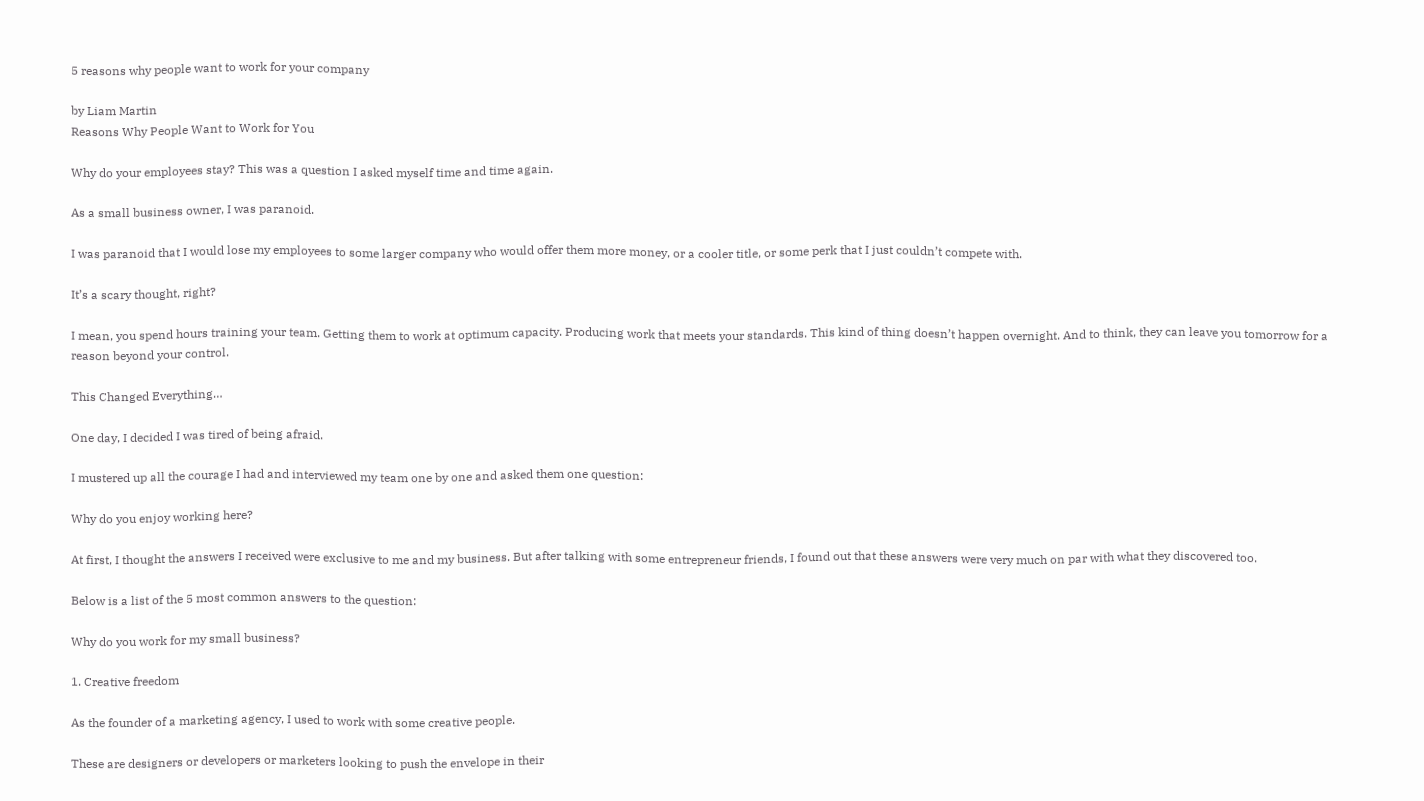5 reasons why people want to work for your company

by Liam Martin
Reasons Why People Want to Work for You

Why do your employees stay? This was a question I asked myself time and time again.

As a small business owner, I was paranoid.

I was paranoid that I would lose my employees to some larger company who would offer them more money, or a cooler title, or some perk that I just couldn’t compete with.

It’s a scary thought, right?

I mean, you spend hours training your team. Getting them to work at optimum capacity. Producing work that meets your standards. This kind of thing doesn’t happen overnight. And to think, they can leave you tomorrow for a reason beyond your control.

This Changed Everything…

One day, I decided I was tired of being afraid.

I mustered up all the courage I had and interviewed my team one by one and asked them one question:

Why do you enjoy working here?

At first, I thought the answers I received were exclusive to me and my business. But after talking with some entrepreneur friends, I found out that these answers were very much on par with what they discovered too.

Below is a list of the 5 most common answers to the question:

Why do you work for my small business?

1. Creative freedom

As the founder of a marketing agency, I used to work with some creative people.

These are designers or developers or marketers looking to push the envelope in their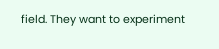field. They want to experiment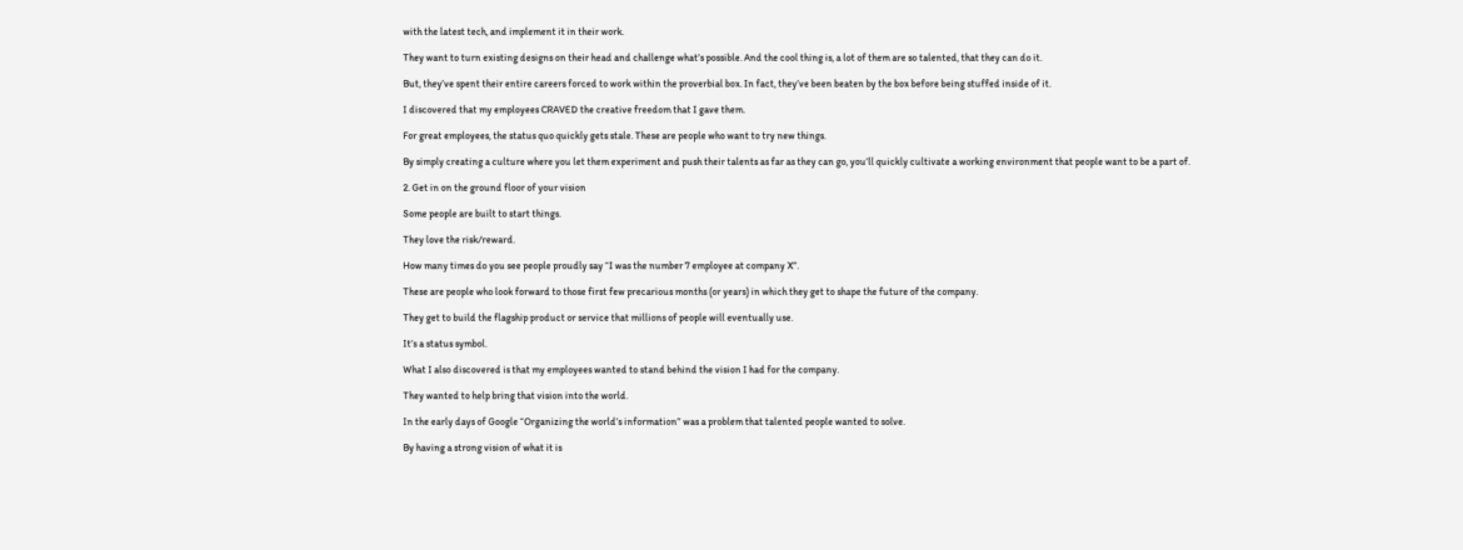with the latest tech, and implement it in their work.

They want to turn existing designs on their head and challenge what’s possible. And the cool thing is, a lot of them are so talented, that they can do it.

But, they’ve spent their entire careers forced to work within the proverbial box. In fact, they’ve been beaten by the box before being stuffed inside of it.

I discovered that my employees CRAVED the creative freedom that I gave them.

For great employees, the status quo quickly gets stale. These are people who want to try new things.

By simply creating a culture where you let them experiment and push their talents as far as they can go, you’ll quickly cultivate a working environment that people want to be a part of.

2. Get in on the ground floor of your vision

Some people are built to start things.

They love the risk/reward.

How many times do you see people proudly say “I was the number 7 employee at company X”.

These are people who look forward to those first few precarious months (or years) in which they get to shape the future of the company.

They get to build the flagship product or service that millions of people will eventually use.

It’s a status symbol.

What I also discovered is that my employees wanted to stand behind the vision I had for the company.

They wanted to help bring that vision into the world.

In the early days of Google “Organizing the world’s information” was a problem that talented people wanted to solve.

By having a strong vision of what it is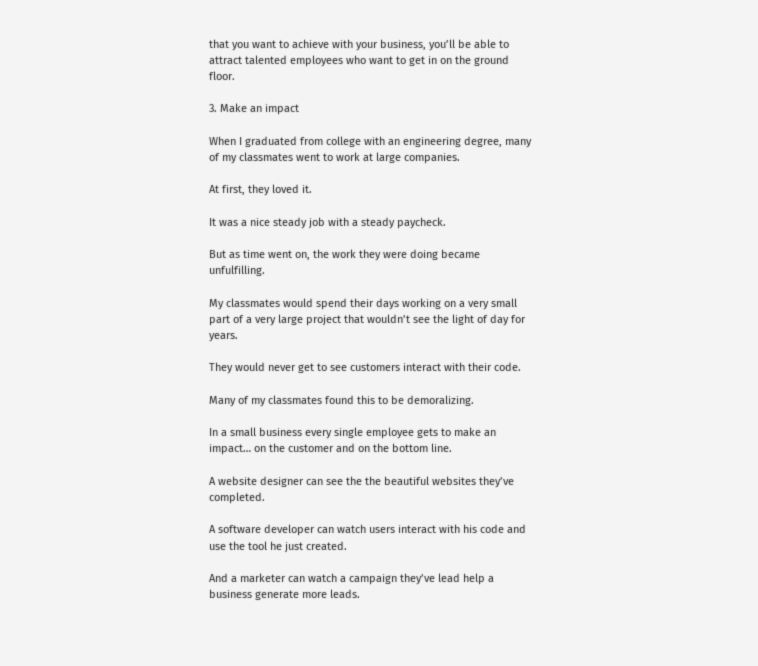that you want to achieve with your business, you’ll be able to attract talented employees who want to get in on the ground floor.

3. Make an impact

When I graduated from college with an engineering degree, many of my classmates went to work at large companies.

At first, they loved it.

It was a nice steady job with a steady paycheck.

But as time went on, the work they were doing became unfulfilling.

My classmates would spend their days working on a very small part of a very large project that wouldn’t see the light of day for years.

They would never get to see customers interact with their code.

Many of my classmates found this to be demoralizing.

In a small business every single employee gets to make an impact… on the customer and on the bottom line.

A website designer can see the the beautiful websites they’ve completed.

A software developer can watch users interact with his code and use the tool he just created.

And a marketer can watch a campaign they’ve lead help a business generate more leads.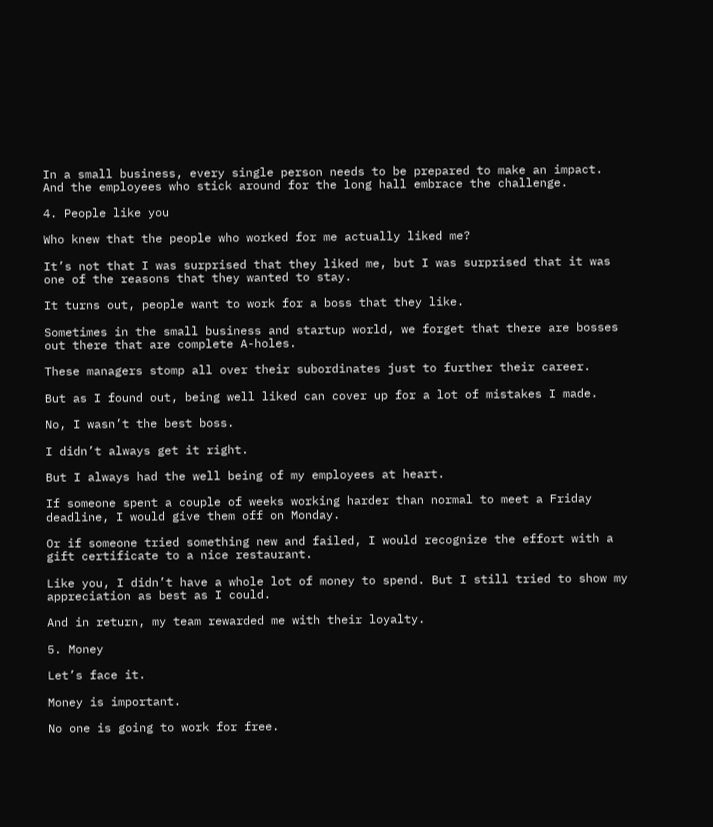In a small business, every single person needs to be prepared to make an impact. And the employees who stick around for the long hall embrace the challenge.

4. People like you

Who knew that the people who worked for me actually liked me?

It’s not that I was surprised that they liked me, but I was surprised that it was one of the reasons that they wanted to stay.

It turns out, people want to work for a boss that they like.

Sometimes in the small business and startup world, we forget that there are bosses out there that are complete A-holes.

These managers stomp all over their subordinates just to further their career.

But as I found out, being well liked can cover up for a lot of mistakes I made.

No, I wasn’t the best boss.

I didn’t always get it right.

But I always had the well being of my employees at heart.

If someone spent a couple of weeks working harder than normal to meet a Friday deadline, I would give them off on Monday.

Or if someone tried something new and failed, I would recognize the effort with a gift certificate to a nice restaurant.

Like you, I didn’t have a whole lot of money to spend. But I still tried to show my appreciation as best as I could.

And in return, my team rewarded me with their loyalty.

5. Money

Let’s face it.

Money is important.

No one is going to work for free.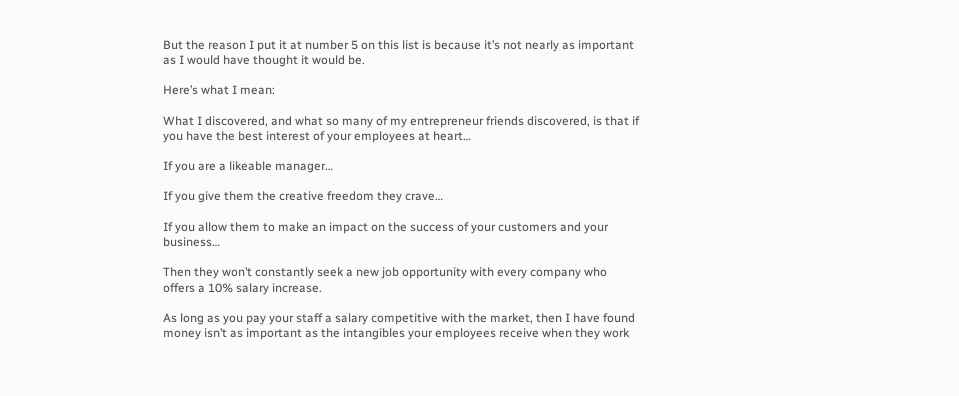But the reason I put it at number 5 on this list is because it’s not nearly as important as I would have thought it would be.

Here’s what I mean:

What I discovered, and what so many of my entrepreneur friends discovered, is that if you have the best interest of your employees at heart…

If you are a likeable manager…

If you give them the creative freedom they crave…

If you allow them to make an impact on the success of your customers and your business…

Then they won’t constantly seek a new job opportunity with every company who offers a 10% salary increase.

As long as you pay your staff a salary competitive with the market, then I have found money isn’t as important as the intangibles your employees receive when they work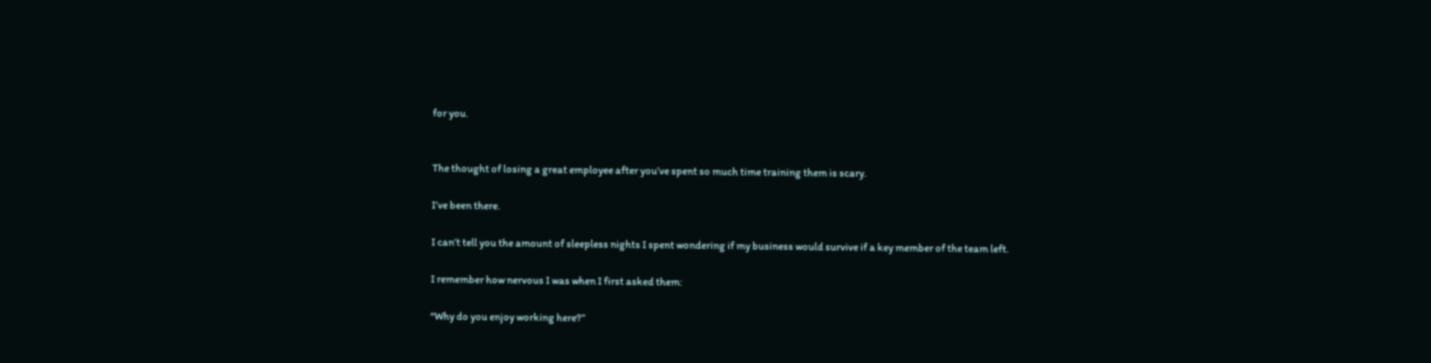for you.


The thought of losing a great employee after you’ve spent so much time training them is scary.

I’ve been there.

I can’t tell you the amount of sleepless nights I spent wondering if my business would survive if a key member of the team left.

I remember how nervous I was when I first asked them:

“Why do you enjoy working here?”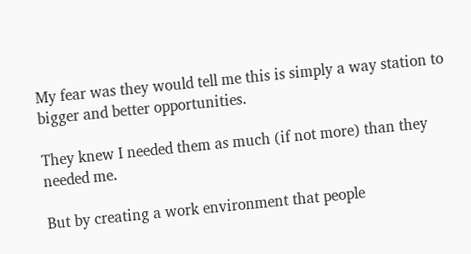My fear was they would tell me this is simply a way station to bigger and better opportunities.

They knew I needed them as much (if not more) than they needed me.

But by creating a work environment that people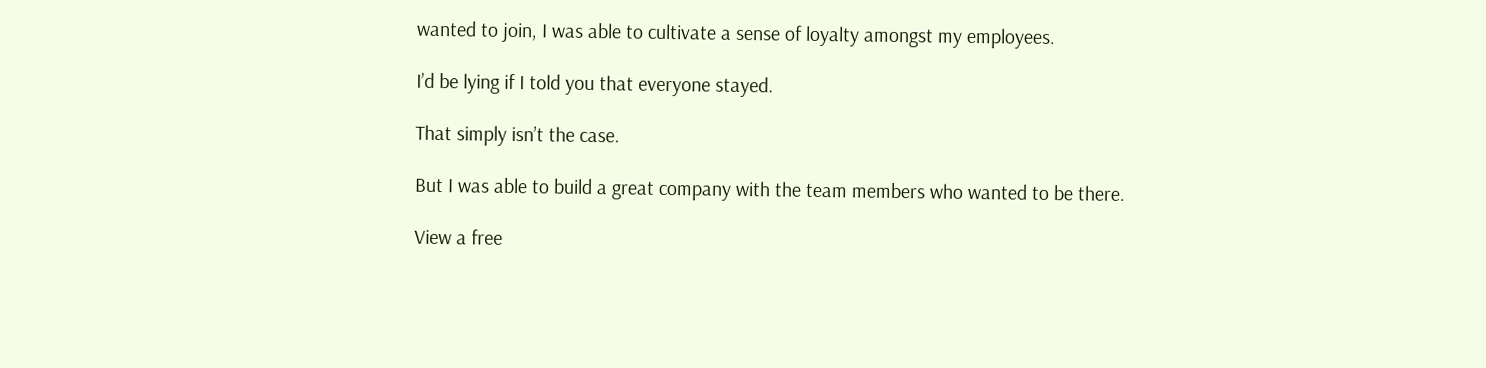wanted to join, I was able to cultivate a sense of loyalty amongst my employees.

I’d be lying if I told you that everyone stayed.

That simply isn’t the case.

But I was able to build a great company with the team members who wanted to be there.

View a free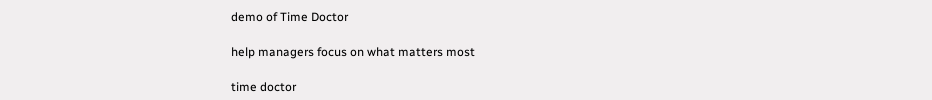demo of Time Doctor

help managers focus on what matters most

time doctor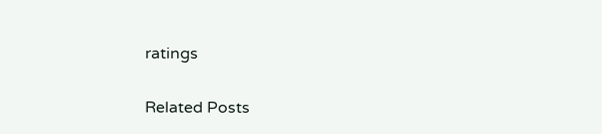ratings

Related Posts